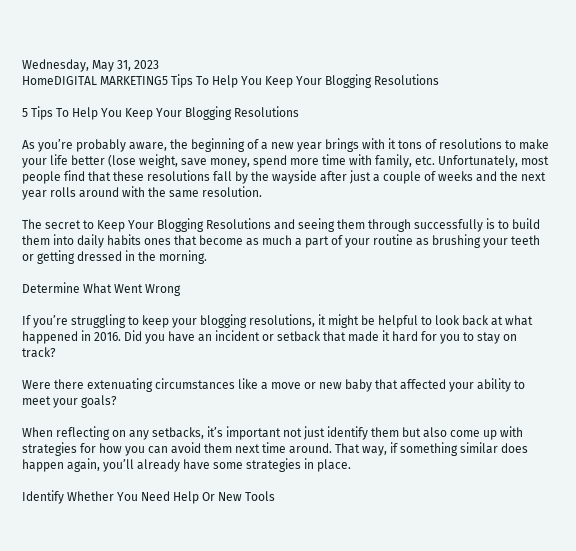Wednesday, May 31, 2023
HomeDIGITAL MARKETING5 Tips To Help You Keep Your Blogging Resolutions

5 Tips To Help You Keep Your Blogging Resolutions

As you’re probably aware, the beginning of a new year brings with it tons of resolutions to make your life better (lose weight, save money, spend more time with family, etc. Unfortunately, most people find that these resolutions fall by the wayside after just a couple of weeks and the next year rolls around with the same resolution.

The secret to Keep Your Blogging Resolutions and seeing them through successfully is to build them into daily habits ones that become as much a part of your routine as brushing your teeth or getting dressed in the morning.

Determine What Went Wrong

If you’re struggling to keep your blogging resolutions, it might be helpful to look back at what happened in 2016. Did you have an incident or setback that made it hard for you to stay on track?

Were there extenuating circumstances like a move or new baby that affected your ability to meet your goals?

When reflecting on any setbacks, it’s important not just identify them but also come up with strategies for how you can avoid them next time around. That way, if something similar does happen again, you’ll already have some strategies in place.

Identify Whether You Need Help Or New Tools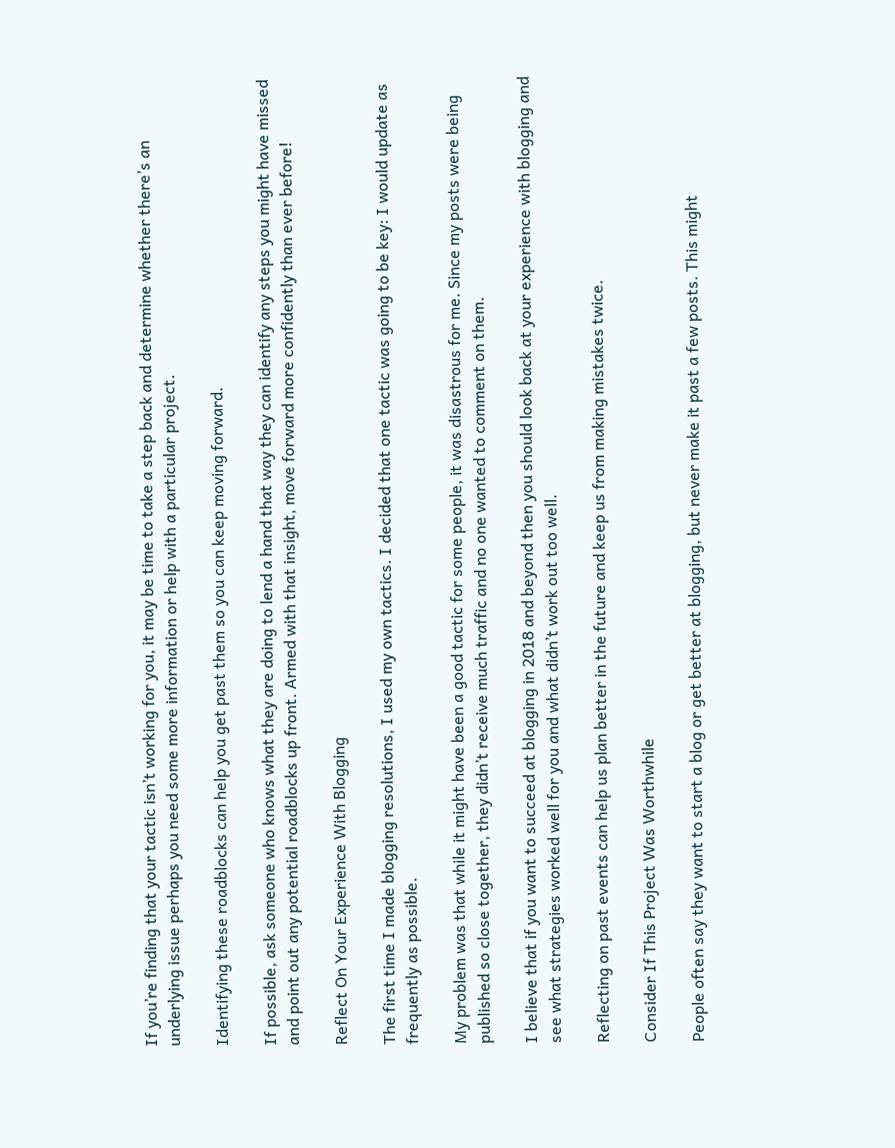If you’re finding that your tactic isn’t working for you, it may be time to take a step back and determine whether there’s an underlying issue perhaps you need some more information or help with a particular project.

Identifying these roadblocks can help you get past them so you can keep moving forward.

If possible, ask someone who knows what they are doing to lend a hand that way they can identify any steps you might have missed and point out any potential roadblocks up front. Armed with that insight, move forward more confidently than ever before!

Reflect On Your Experience With Blogging

The first time I made blogging resolutions, I used my own tactics. I decided that one tactic was going to be key: I would update as frequently as possible.

My problem was that while it might have been a good tactic for some people, it was disastrous for me. Since my posts were being published so close together, they didn’t receive much traffic and no one wanted to comment on them.

I believe that if you want to succeed at blogging in 2018 and beyond then you should look back at your experience with blogging and see what strategies worked well for you and what didn’t work out too well.

Reflecting on past events can help us plan better in the future and keep us from making mistakes twice.

Consider If This Project Was Worthwhile

People often say they want to start a blog or get better at blogging, but never make it past a few posts. This might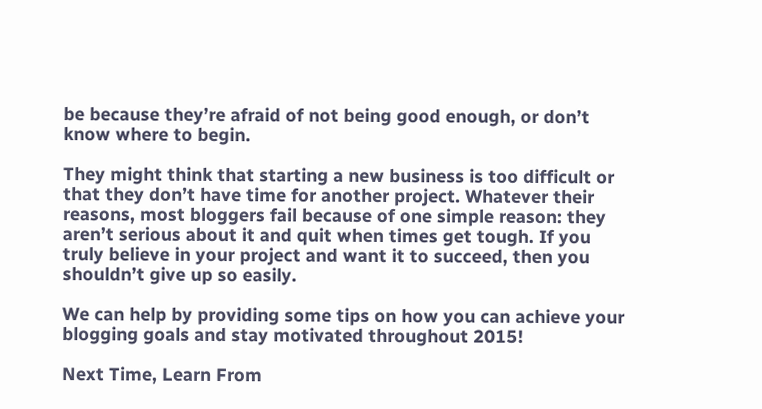be because they’re afraid of not being good enough, or don’t know where to begin.

They might think that starting a new business is too difficult or that they don’t have time for another project. Whatever their reasons, most bloggers fail because of one simple reason: they aren’t serious about it and quit when times get tough. If you truly believe in your project and want it to succeed, then you shouldn’t give up so easily.

We can help by providing some tips on how you can achieve your blogging goals and stay motivated throughout 2015!

Next Time, Learn From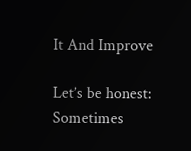It And Improve

Let’s be honest: Sometimes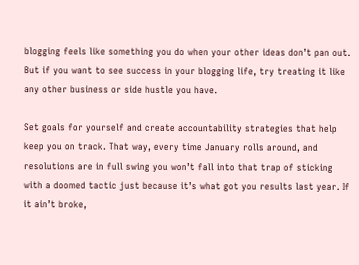blogging feels like something you do when your other ideas don’t pan out. But if you want to see success in your blogging life, try treating it like any other business or side hustle you have.

Set goals for yourself and create accountability strategies that help keep you on track. That way, every time January rolls around, and resolutions are in full swing you won’t fall into that trap of sticking with a doomed tactic just because it’s what got you results last year. If it ain’t broke,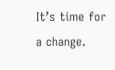It’s time for a change.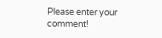Please enter your comment!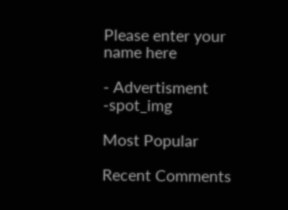Please enter your name here

- Advertisment -spot_img

Most Popular

Recent Comments